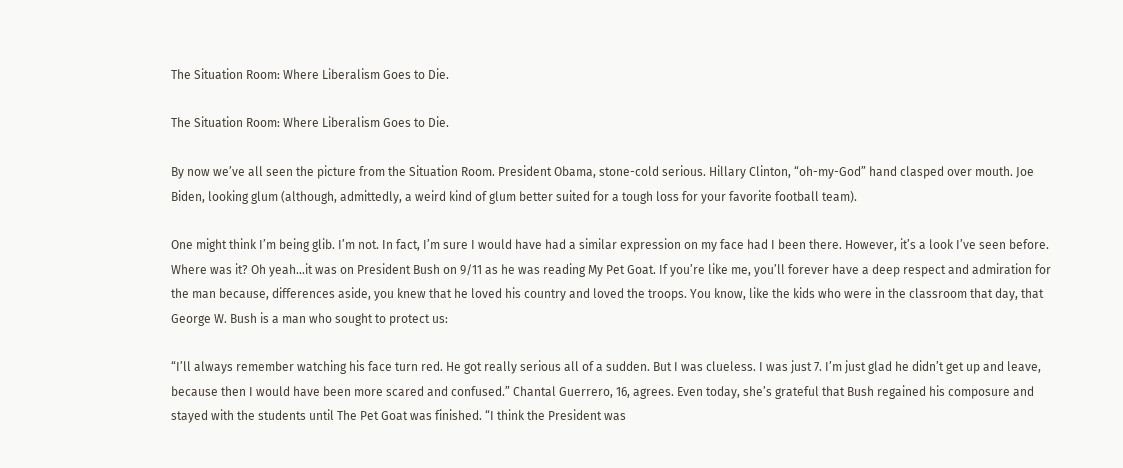The Situation Room: Where Liberalism Goes to Die.

The Situation Room: Where Liberalism Goes to Die.

By now we’ve all seen the picture from the Situation Room. President Obama, stone-cold serious. Hillary Clinton, “oh-my-God” hand clasped over mouth. Joe Biden, looking glum (although, admittedly, a weird kind of glum better suited for a tough loss for your favorite football team).

One might think I’m being glib. I’m not. In fact, I’m sure I would have had a similar expression on my face had I been there. However, it’s a look I’ve seen before. Where was it? Oh yeah…it was on President Bush on 9/11 as he was reading My Pet Goat. If you’re like me, you’ll forever have a deep respect and admiration for the man because, differences aside, you knew that he loved his country and loved the troops. You know, like the kids who were in the classroom that day, that George W. Bush is a man who sought to protect us:

“I’ll always remember watching his face turn red. He got really serious all of a sudden. But I was clueless. I was just 7. I’m just glad he didn’t get up and leave, because then I would have been more scared and confused.” Chantal Guerrero, 16, agrees. Even today, she’s grateful that Bush regained his composure and stayed with the students until The Pet Goat was finished. “I think the President was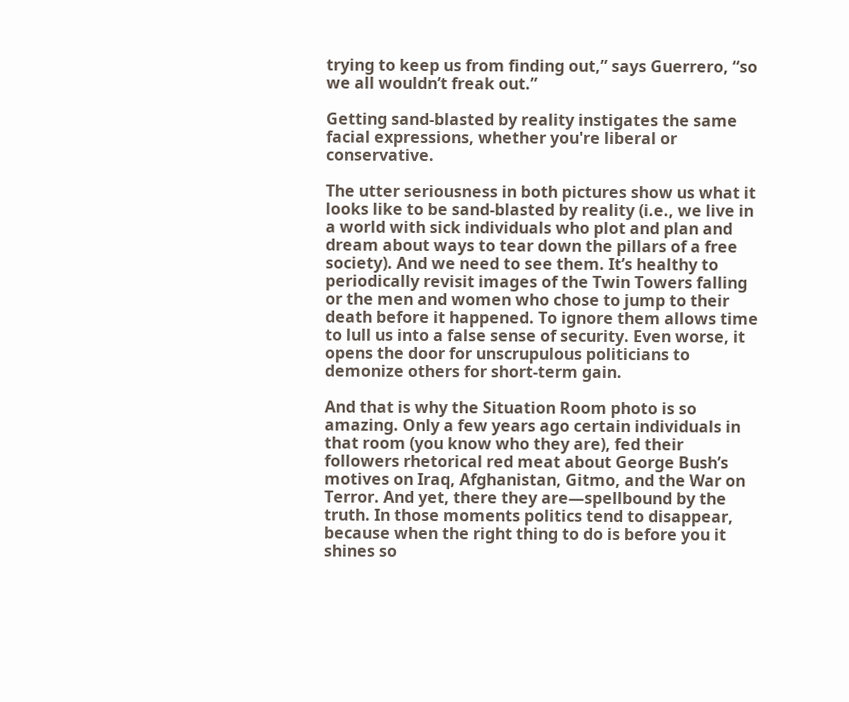trying to keep us from finding out,” says Guerrero, “so we all wouldn’t freak out.”

Getting sand-blasted by reality instigates the same facial expressions, whether you're liberal or conservative.

The utter seriousness in both pictures show us what it looks like to be sand-blasted by reality (i.e., we live in a world with sick individuals who plot and plan and dream about ways to tear down the pillars of a free society). And we need to see them. It’s healthy to periodically revisit images of the Twin Towers falling or the men and women who chose to jump to their death before it happened. To ignore them allows time to lull us into a false sense of security. Even worse, it opens the door for unscrupulous politicians to demonize others for short-term gain.

And that is why the Situation Room photo is so amazing. Only a few years ago certain individuals in that room (you know who they are), fed their followers rhetorical red meat about George Bush’s motives on Iraq, Afghanistan, Gitmo, and the War on Terror. And yet, there they are—spellbound by the truth. In those moments politics tend to disappear, because when the right thing to do is before you it shines so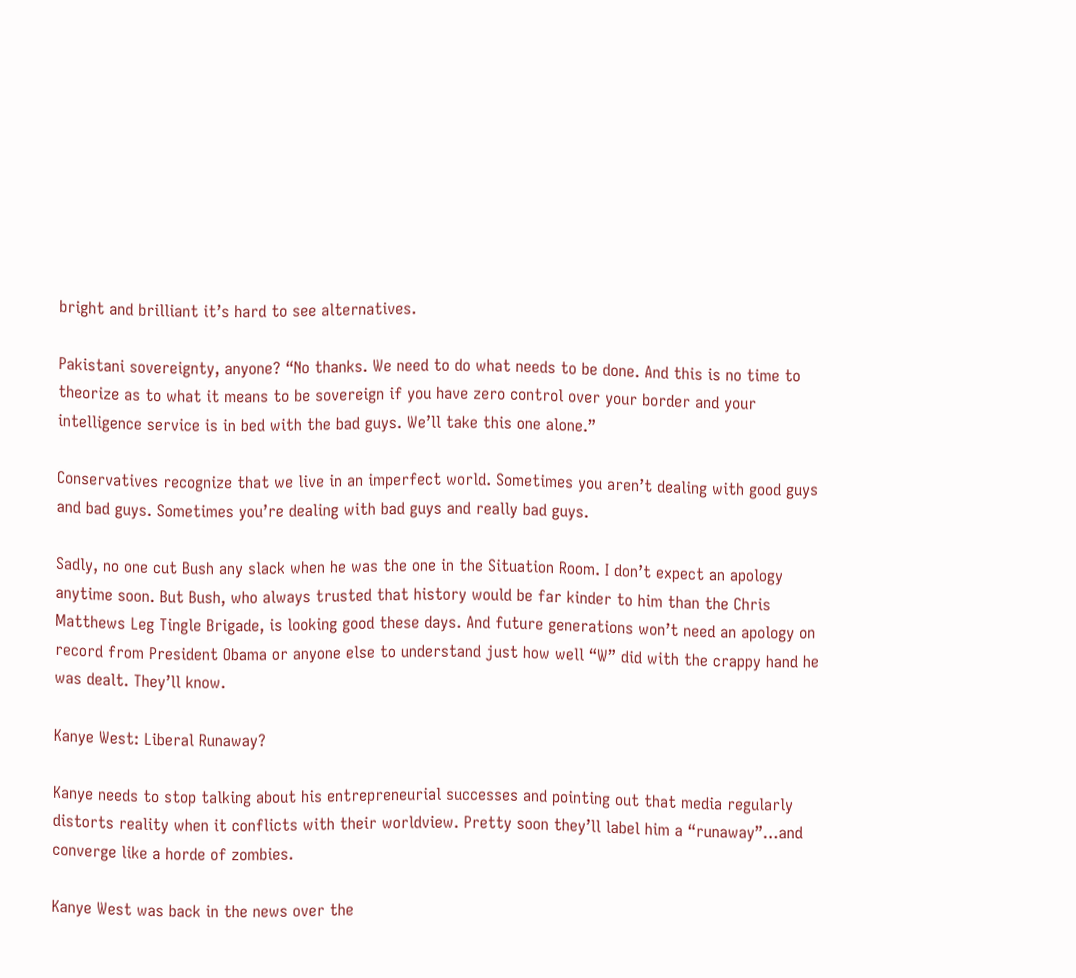bright and brilliant it’s hard to see alternatives.

Pakistani sovereignty, anyone? “No thanks. We need to do what needs to be done. And this is no time to theorize as to what it means to be sovereign if you have zero control over your border and your intelligence service is in bed with the bad guys. We’ll take this one alone.”

Conservatives recognize that we live in an imperfect world. Sometimes you aren’t dealing with good guys and bad guys. Sometimes you’re dealing with bad guys and really bad guys.

Sadly, no one cut Bush any slack when he was the one in the Situation Room. I don’t expect an apology anytime soon. But Bush, who always trusted that history would be far kinder to him than the Chris Matthews Leg Tingle Brigade, is looking good these days. And future generations won’t need an apology on record from President Obama or anyone else to understand just how well “W” did with the crappy hand he was dealt. They’ll know.

Kanye West: Liberal Runaway?

Kanye needs to stop talking about his entrepreneurial successes and pointing out that media regularly distorts reality when it conflicts with their worldview. Pretty soon they’ll label him a “runaway”…and converge like a horde of zombies.

Kanye West was back in the news over the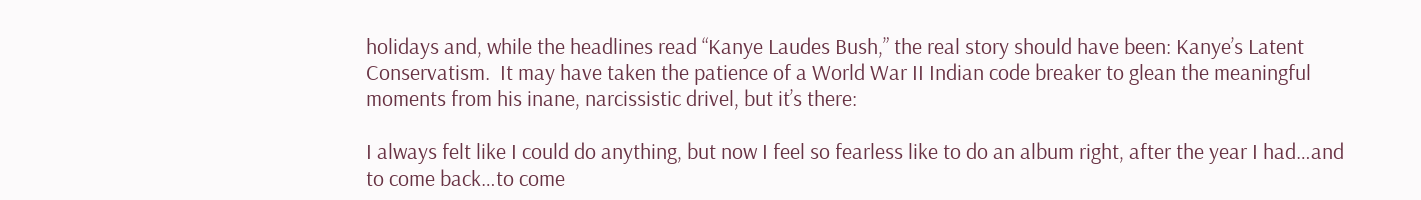holidays and, while the headlines read “Kanye Laudes Bush,” the real story should have been: Kanye’s Latent Conservatism.  It may have taken the patience of a World War II Indian code breaker to glean the meaningful moments from his inane, narcissistic drivel, but it’s there:

I always felt like I could do anything, but now I feel so fearless like to do an album right, after the year I had…and to come back…to come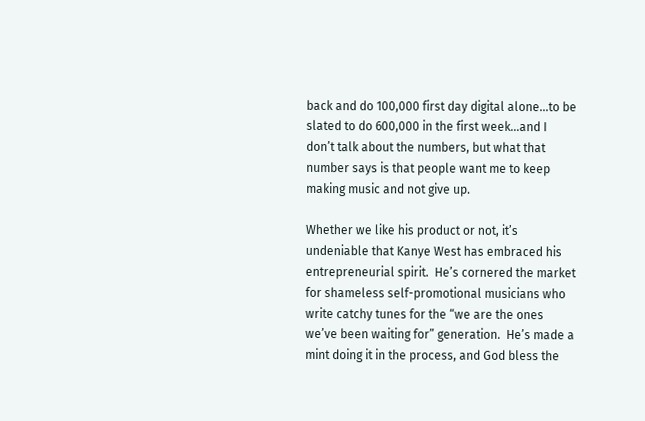back and do 100,000 first day digital alone…to be slated to do 600,000 in the first week…and I don’t talk about the numbers, but what that number says is that people want me to keep making music and not give up.

Whether we like his product or not, it’s undeniable that Kanye West has embraced his entrepreneurial spirit.  He’s cornered the market for shameless self-promotional musicians who write catchy tunes for the “we are the ones we’ve been waiting for” generation.  He’s made a mint doing it in the process, and God bless the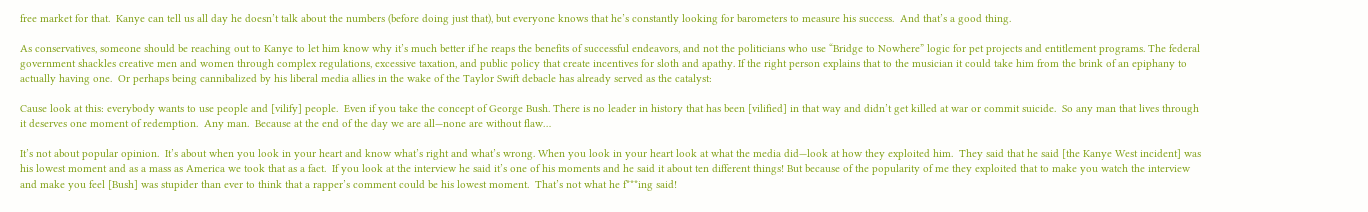free market for that.  Kanye can tell us all day he doesn’t talk about the numbers (before doing just that), but everyone knows that he’s constantly looking for barometers to measure his success.  And that’s a good thing.

As conservatives, someone should be reaching out to Kanye to let him know why it’s much better if he reaps the benefits of successful endeavors, and not the politicians who use “Bridge to Nowhere” logic for pet projects and entitlement programs. The federal government shackles creative men and women through complex regulations, excessive taxation, and public policy that create incentives for sloth and apathy. If the right person explains that to the musician it could take him from the brink of an epiphany to actually having one.  Or perhaps being cannibalized by his liberal media allies in the wake of the Taylor Swift debacle has already served as the catalyst:

Cause look at this: everybody wants to use people and [vilify] people.  Even if you take the concept of George Bush. There is no leader in history that has been [vilified] in that way and didn’t get killed at war or commit suicide.  So any man that lives through it deserves one moment of redemption.  Any man.  Because at the end of the day we are all—none are without flaw…

It’s not about popular opinion.  It’s about when you look in your heart and know what’s right and what’s wrong. When you look in your heart look at what the media did—look at how they exploited him.  They said that he said [the Kanye West incident] was his lowest moment and as a mass as America we took that as a fact.  If you look at the interview he said it’s one of his moments and he said it about ten different things! But because of the popularity of me they exploited that to make you watch the interview and make you feel [Bush] was stupider than ever to think that a rapper’s comment could be his lowest moment.  That’s not what he f***ing said!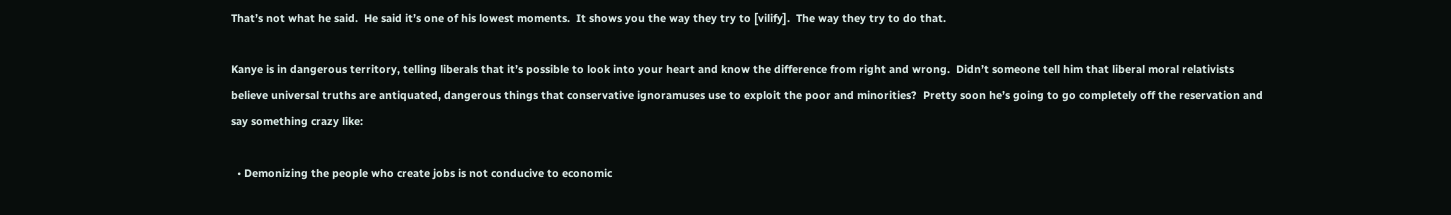That’s not what he said.  He said it’s one of his lowest moments.  It shows you the way they try to [vilify].  The way they try to do that.

Kanye is in dangerous territory, telling liberals that it’s possible to look into your heart and know the difference from right and wrong.  Didn’t someone tell him that liberal moral relativists believe universal truths are antiquated, dangerous things that conservative ignoramuses use to exploit the poor and minorities?  Pretty soon he’s going to go completely off the reservation and say something crazy like:

  • Demonizing the people who create jobs is not conducive to economic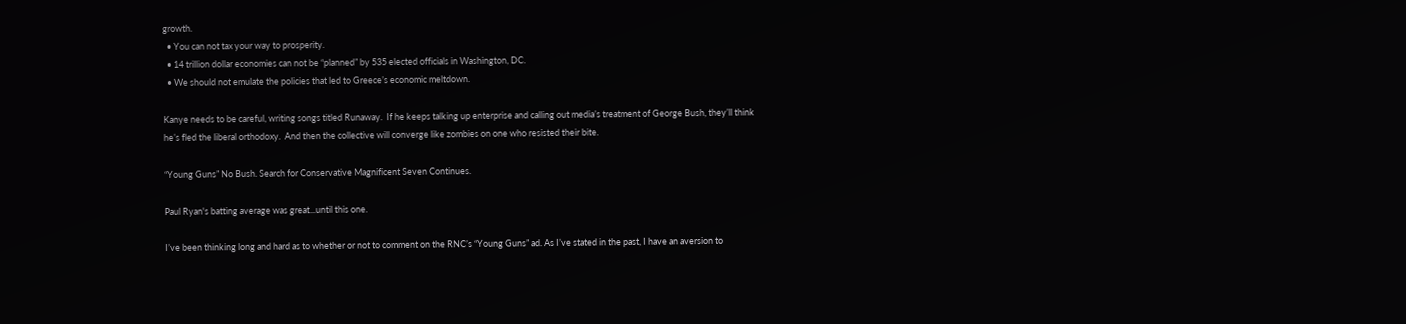growth.
  • You can not tax your way to prosperity.
  • 14 trillion dollar economies can not be “planned” by 535 elected officials in Washington, DC.
  • We should not emulate the policies that led to Greece’s economic meltdown.

Kanye needs to be careful, writing songs titled Runaway.  If he keeps talking up enterprise and calling out media’s treatment of George Bush, they’ll think he’s fled the liberal orthodoxy.  And then the collective will converge like zombies on one who resisted their bite.

“Young Guns” No Bush. Search for Conservative Magnificent Seven Continues.

Paul Ryan's batting average was great...until this one.

I’ve been thinking long and hard as to whether or not to comment on the RNC’s “Young Guns” ad. As I’ve stated in the past, I have an aversion to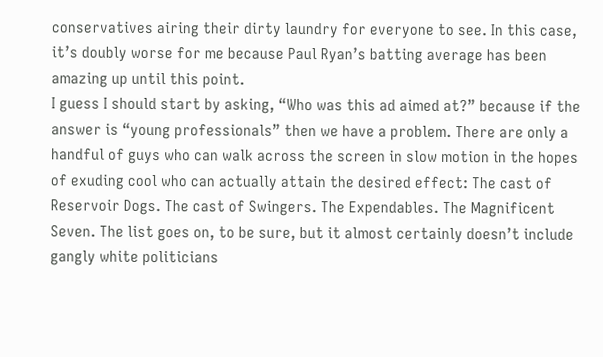conservatives airing their dirty laundry for everyone to see. In this case, it’s doubly worse for me because Paul Ryan’s batting average has been amazing up until this point.
I guess I should start by asking, “Who was this ad aimed at?” because if the answer is “young professionals” then we have a problem. There are only a handful of guys who can walk across the screen in slow motion in the hopes of exuding cool who can actually attain the desired effect: The cast of Reservoir Dogs. The cast of Swingers. The Expendables. The Magnificent Seven. The list goes on, to be sure, but it almost certainly doesn’t include gangly white politicians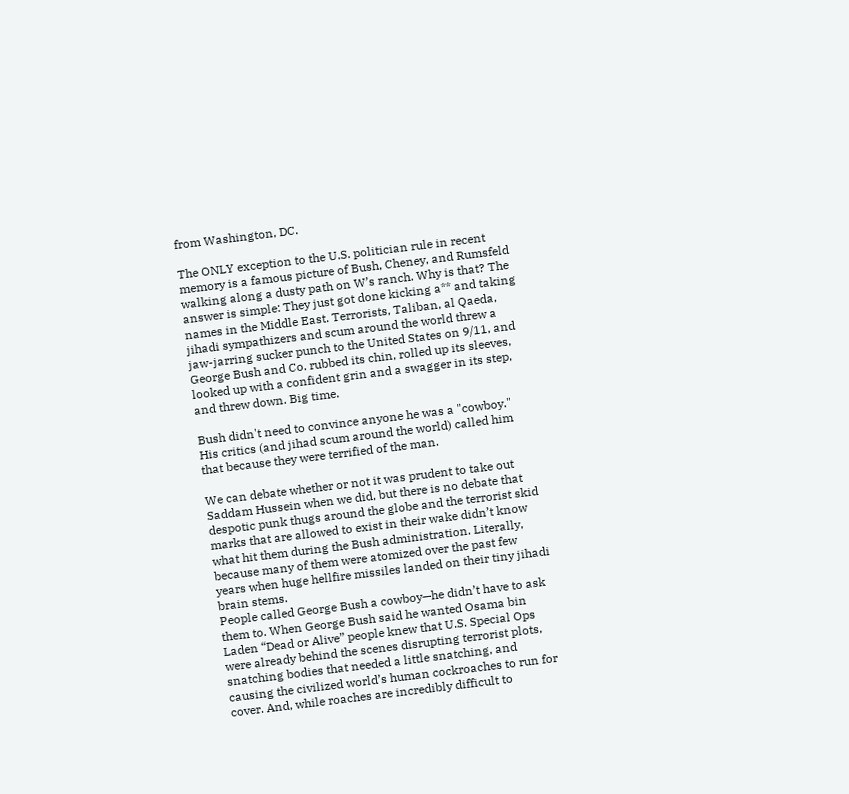from Washington, DC.

The ONLY exception to the U.S. politician rule in recent memory is a famous picture of Bush, Cheney, and Rumsfeld walking along a dusty path on W’s ranch. Why is that? The answer is simple: They just got done kicking a** and taking names in the Middle East. Terrorists, Taliban, al Qaeda, jihadi sympathizers and scum around the world threw a jaw-jarring sucker punch to the United States on 9/11, and George Bush and Co. rubbed its chin, rolled up its sleeves, looked up with a confident grin and a swagger in its step, and threw down. Big time.

Bush didn't need to convince anyone he was a "cowboy." His critics (and jihad scum around the world) called him that because they were terrified of the man.

We can debate whether or not it was prudent to take out Saddam Hussein when we did, but there is no debate that despotic punk thugs around the globe and the terrorist skid marks that are allowed to exist in their wake didn’t know what hit them during the Bush administration. Literally, because many of them were atomized over the past few years when huge hellfire missiles landed on their tiny jihadi brain stems.
People called George Bush a cowboy—he didn’t have to ask them to. When George Bush said he wanted Osama bin Laden “Dead or Alive” people knew that U.S. Special Ops were already behind the scenes disrupting terrorist plots, snatching bodies that needed a little snatching, and causing the civilized world’s human cockroaches to run for cover. And, while roaches are incredibly difficult to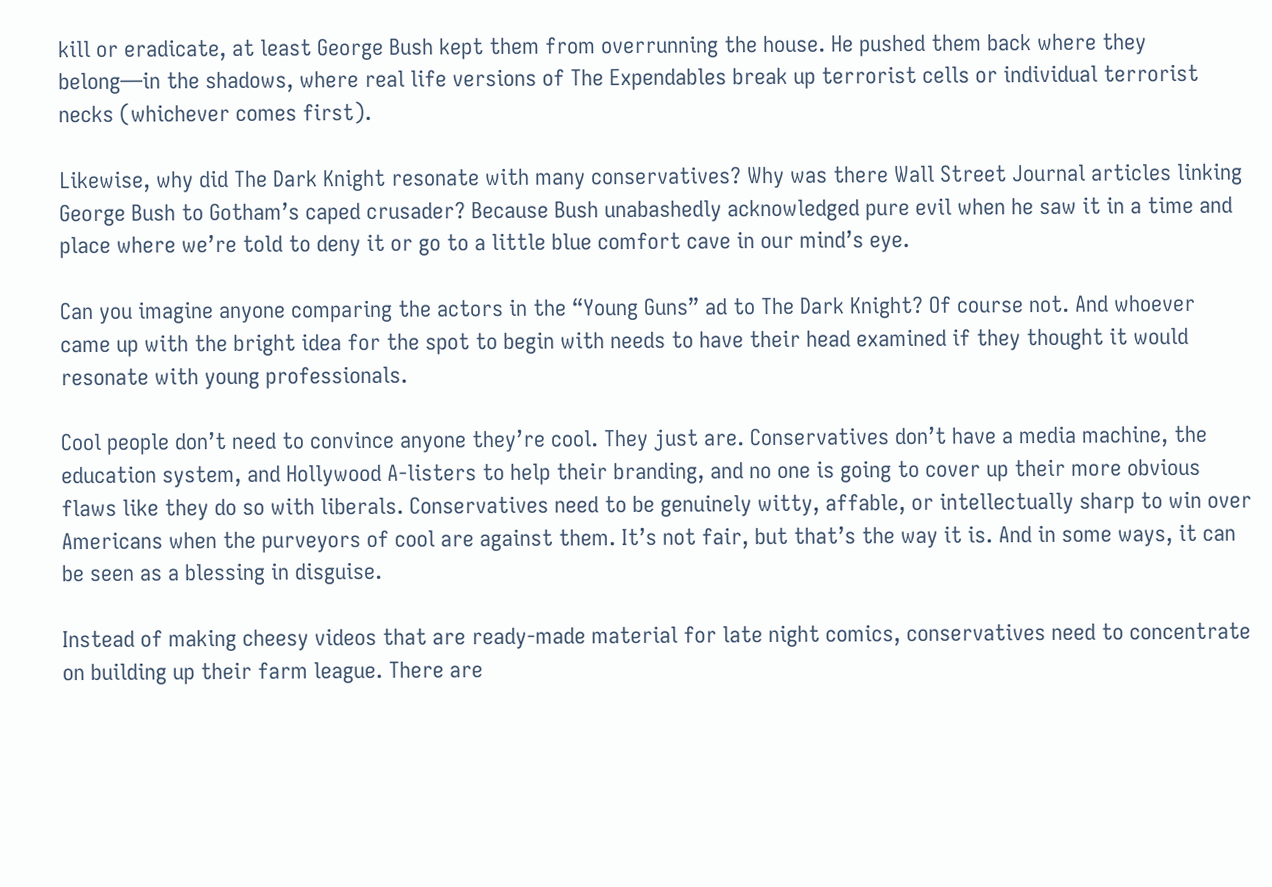kill or eradicate, at least George Bush kept them from overrunning the house. He pushed them back where they belong—in the shadows, where real life versions of The Expendables break up terrorist cells or individual terrorist necks (whichever comes first).

Likewise, why did The Dark Knight resonate with many conservatives? Why was there Wall Street Journal articles linking George Bush to Gotham’s caped crusader? Because Bush unabashedly acknowledged pure evil when he saw it in a time and place where we’re told to deny it or go to a little blue comfort cave in our mind’s eye.

Can you imagine anyone comparing the actors in the “Young Guns” ad to The Dark Knight? Of course not. And whoever came up with the bright idea for the spot to begin with needs to have their head examined if they thought it would resonate with young professionals.

Cool people don’t need to convince anyone they’re cool. They just are. Conservatives don’t have a media machine, the education system, and Hollywood A-listers to help their branding, and no one is going to cover up their more obvious flaws like they do so with liberals. Conservatives need to be genuinely witty, affable, or intellectually sharp to win over Americans when the purveyors of cool are against them. It’s not fair, but that’s the way it is. And in some ways, it can be seen as a blessing in disguise.

Instead of making cheesy videos that are ready-made material for late night comics, conservatives need to concentrate on building up their farm league. There are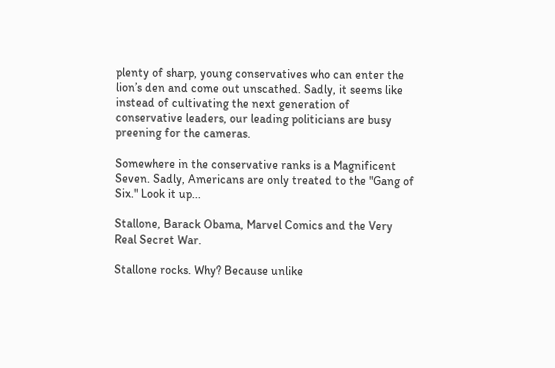plenty of sharp, young conservatives who can enter the lion’s den and come out unscathed. Sadly, it seems like instead of cultivating the next generation of conservative leaders, our leading politicians are busy preening for the cameras.

Somewhere in the conservative ranks is a Magnificent Seven. Sadly, Americans are only treated to the "Gang of Six." Look it up...

Stallone, Barack Obama, Marvel Comics and the Very Real Secret War.

Stallone rocks. Why? Because unlike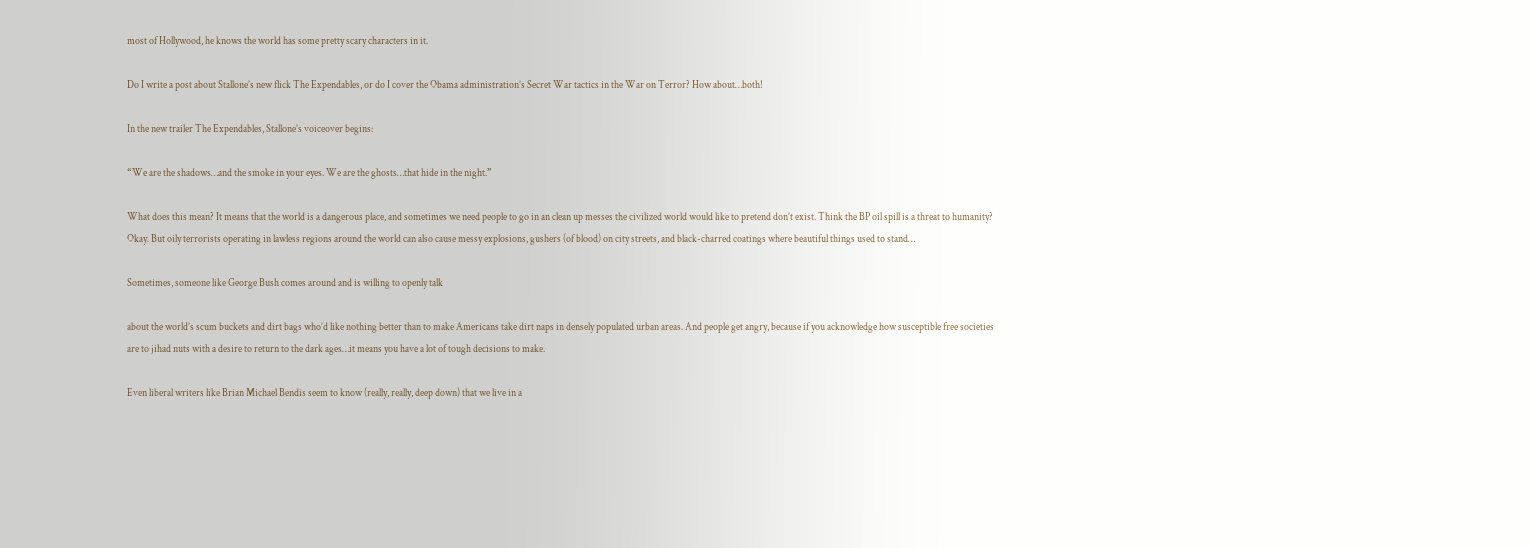most of Hollywood, he knows the world has some pretty scary characters in it.

Do I write a post about Stallone’s new flick The Expendables, or do I cover the Obama administration’s Secret War tactics in the War on Terror? How about…both!

In the new trailer The Expendables, Stallone’s voiceover begins:

“We are the shadows…and the smoke in your eyes. We are the ghosts…that hide in the night.”

What does this mean? It means that the world is a dangerous place, and sometimes we need people to go in an clean up messes the civilized world would like to pretend don’t exist. Think the BP oil spill is a threat to humanity? Okay. But oily terrorists operating in lawless regions around the world can also cause messy explosions, gushers (of blood) on city streets, and black-charred coatings where beautiful things used to stand…

Sometimes, someone like George Bush comes around and is willing to openly talk

about the world’s scum buckets and dirt bags who’d like nothing better than to make Americans take dirt naps in densely populated urban areas. And people get angry, because if you acknowledge how susceptible free societies are to jihad nuts with a desire to return to the dark ages…it means you have a lot of tough decisions to make.

Even liberal writers like Brian Michael Bendis seem to know (really, really, deep down) that we live in a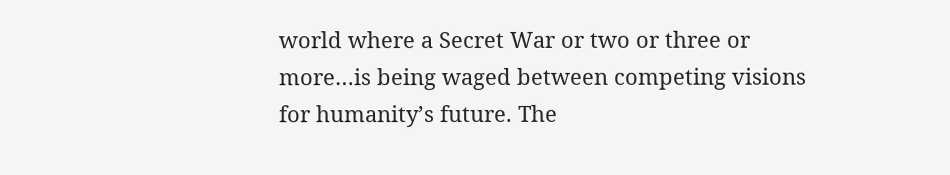world where a Secret War or two or three or more…is being waged between competing visions for humanity’s future. The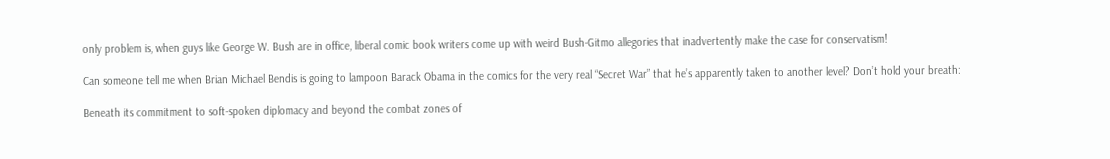only problem is, when guys like George W. Bush are in office, liberal comic book writers come up with weird Bush-Gitmo allegories that inadvertently make the case for conservatism!

Can someone tell me when Brian Michael Bendis is going to lampoon Barack Obama in the comics for the very real “Secret War” that he’s apparently taken to another level? Don’t hold your breath:

Beneath its commitment to soft-spoken diplomacy and beyond the combat zones of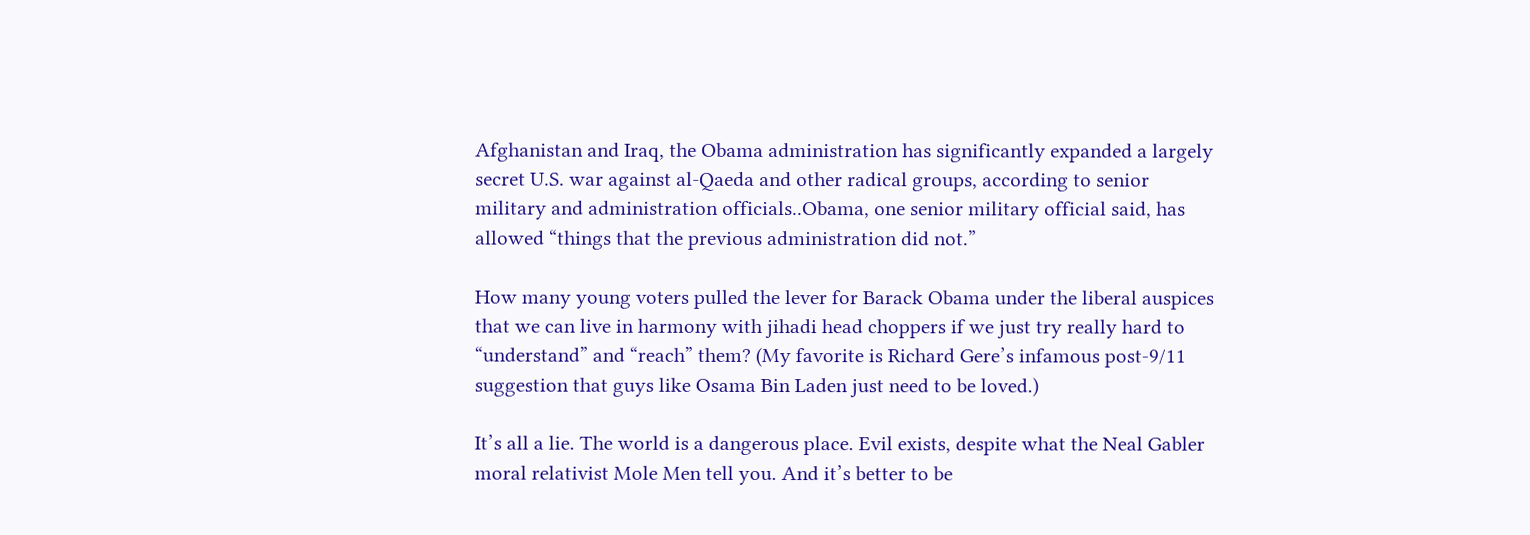Afghanistan and Iraq, the Obama administration has significantly expanded a largely secret U.S. war against al-Qaeda and other radical groups, according to senior military and administration officials..Obama, one senior military official said, has allowed “things that the previous administration did not.”

How many young voters pulled the lever for Barack Obama under the liberal auspices that we can live in harmony with jihadi head choppers if we just try really hard to “understand” and “reach” them? (My favorite is Richard Gere’s infamous post-9/11 suggestion that guys like Osama Bin Laden just need to be loved.)

It’s all a lie. The world is a dangerous place. Evil exists, despite what the Neal Gabler moral relativist Mole Men tell you. And it’s better to be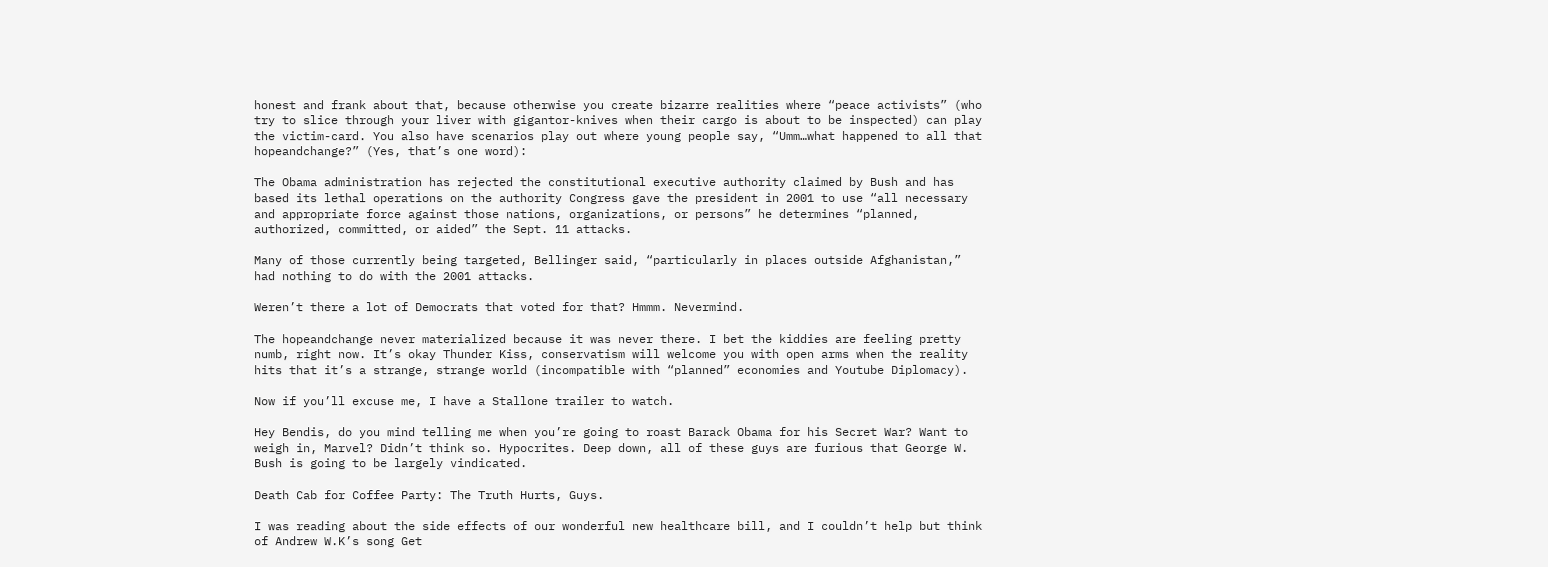honest and frank about that, because otherwise you create bizarre realities where “peace activists” (who try to slice through your liver with gigantor-knives when their cargo is about to be inspected) can play the victim-card. You also have scenarios play out where young people say, “Umm…what happened to all that hopeandchange?” (Yes, that’s one word):

The Obama administration has rejected the constitutional executive authority claimed by Bush and has based its lethal operations on the authority Congress gave the president in 2001 to use “all necessary and appropriate force against those nations, organizations, or persons” he determines “planned, authorized, committed, or aided” the Sept. 11 attacks.

Many of those currently being targeted, Bellinger said, “particularly in places outside Afghanistan,” had nothing to do with the 2001 attacks.

Weren’t there a lot of Democrats that voted for that? Hmmm. Nevermind.

The hopeandchange never materialized because it was never there. I bet the kiddies are feeling pretty numb, right now. It’s okay Thunder Kiss, conservatism will welcome you with open arms when the reality hits that it’s a strange, strange world (incompatible with “planned” economies and Youtube Diplomacy).

Now if you’ll excuse me, I have a Stallone trailer to watch.

Hey Bendis, do you mind telling me when you’re going to roast Barack Obama for his Secret War? Want to weigh in, Marvel? Didn’t think so. Hypocrites. Deep down, all of these guys are furious that George W. Bush is going to be largely vindicated.

Death Cab for Coffee Party: The Truth Hurts, Guys.

I was reading about the side effects of our wonderful new healthcare bill, and I couldn’t help but think of Andrew W.K’s song Get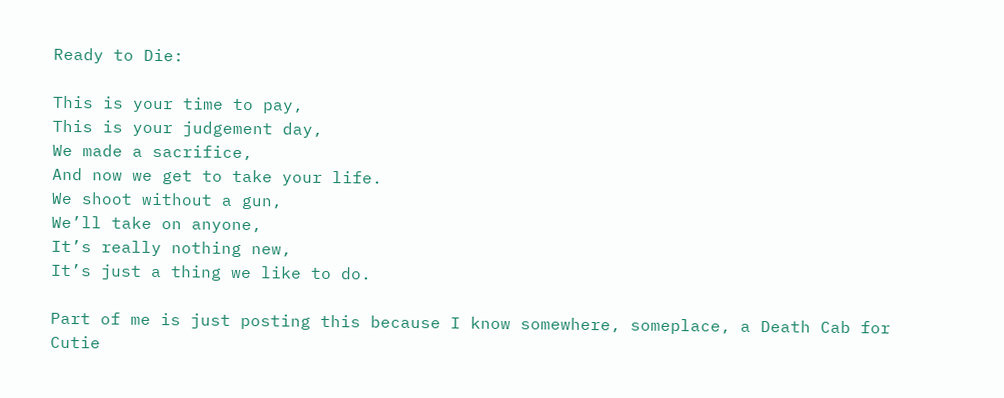Ready to Die:

This is your time to pay,
This is your judgement day,
We made a sacrifice,
And now we get to take your life.
We shoot without a gun,
We’ll take on anyone,
It’s really nothing new,
It’s just a thing we like to do.

Part of me is just posting this because I know somewhere, someplace, a Death Cab for Cutie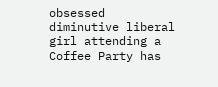obsessed diminutive liberal girl attending a Coffee Party has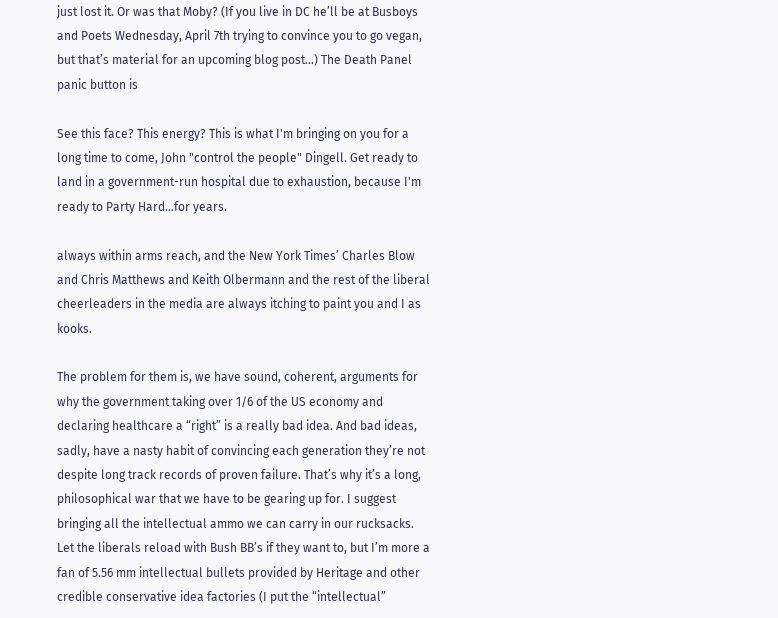just lost it. Or was that Moby? (If you live in DC he’ll be at Busboys and Poets Wednesday, April 7th trying to convince you to go vegan, but that’s material for an upcoming blog post…) The Death Panel panic button is

See this face? This energy? This is what I'm bringing on you for a long time to come, John "control the people" Dingell. Get ready to land in a government-run hospital due to exhaustion, because I'm ready to Party Hard...for years.

always within arms reach, and the New York Times’ Charles Blow and Chris Matthews and Keith Olbermann and the rest of the liberal cheerleaders in the media are always itching to paint you and I as kooks.

The problem for them is, we have sound, coherent, arguments for why the government taking over 1/6 of the US economy and declaring healthcare a “right” is a really bad idea. And bad ideas, sadly, have a nasty habit of convincing each generation they’re not despite long track records of proven failure. That’s why it’s a long, philosophical war that we have to be gearing up for. I suggest bringing all the intellectual ammo we can carry in our rucksacks. Let the liberals reload with Bush BB’s if they want to, but I’m more a fan of 5.56 mm intellectual bullets provided by Heritage and other credible conservative idea factories (I put the “intellectual”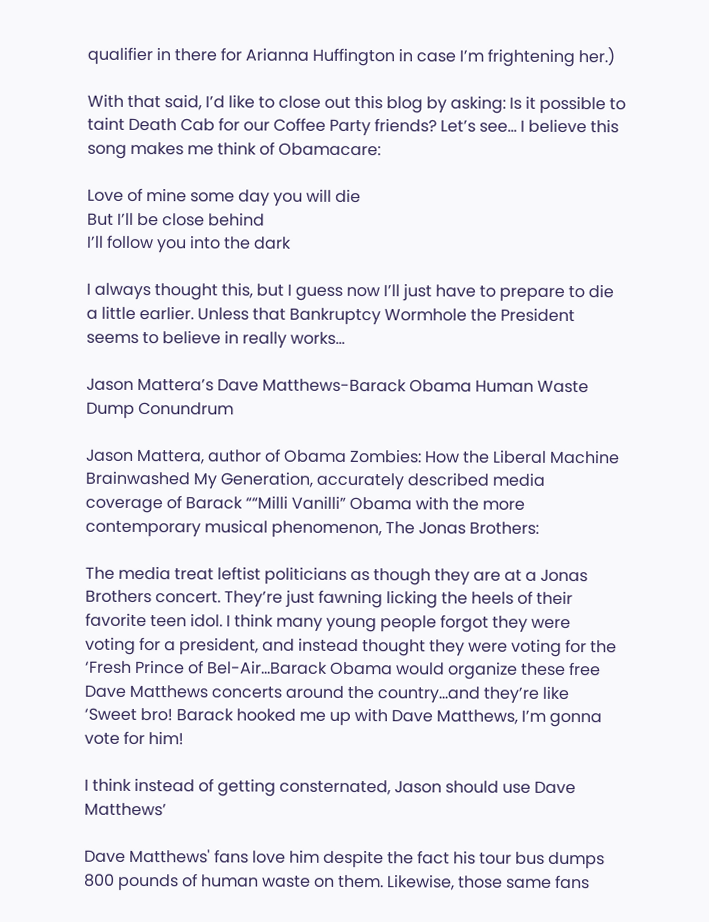qualifier in there for Arianna Huffington in case I’m frightening her.)

With that said, I’d like to close out this blog by asking: Is it possible to taint Death Cab for our Coffee Party friends? Let’s see… I believe this song makes me think of Obamacare:

Love of mine some day you will die
But I’ll be close behind
I’ll follow you into the dark

I always thought this, but I guess now I’ll just have to prepare to die a little earlier. Unless that Bankruptcy Wormhole the President seems to believe in really works…

Jason Mattera’s Dave Matthews-Barack Obama Human Waste Dump Conundrum

Jason Mattera, author of Obama Zombies: How the Liberal Machine Brainwashed My Generation, accurately described media coverage of Barack ““Milli Vanilli” Obama with the more contemporary musical phenomenon, The Jonas Brothers:

The media treat leftist politicians as though they are at a Jonas Brothers concert. They’re just fawning licking the heels of their favorite teen idol. I think many young people forgot they were voting for a president, and instead thought they were voting for the ‘Fresh Prince of Bel-Air…Barack Obama would organize these free Dave Matthews concerts around the country…and they’re like ‘Sweet bro! Barack hooked me up with Dave Matthews, I’m gonna vote for him!

I think instead of getting consternated, Jason should use Dave Matthews’

Dave Matthews' fans love him despite the fact his tour bus dumps 800 pounds of human waste on them. Likewise, those same fans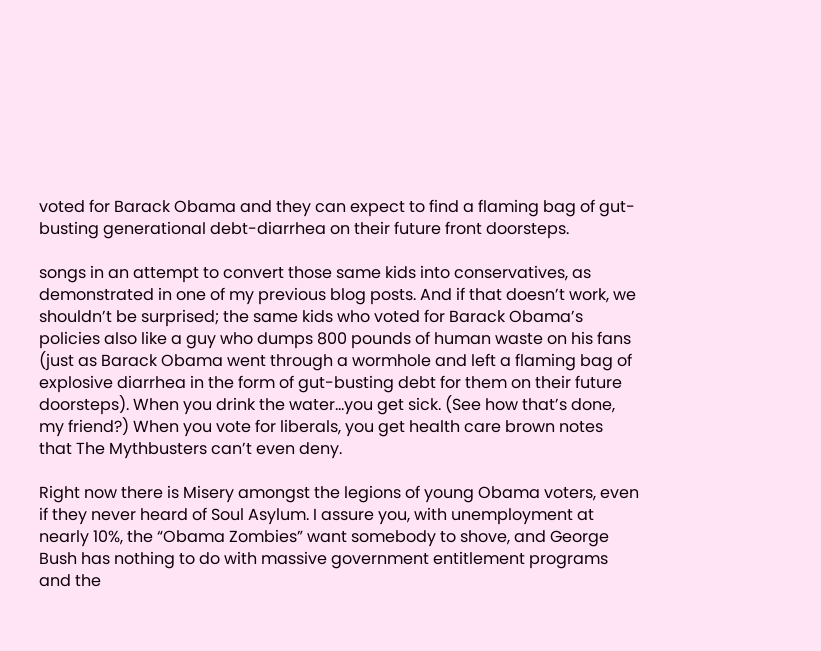voted for Barack Obama and they can expect to find a flaming bag of gut-busting generational debt-diarrhea on their future front doorsteps.

songs in an attempt to convert those same kids into conservatives, as demonstrated in one of my previous blog posts. And if that doesn’t work, we shouldn’t be surprised; the same kids who voted for Barack Obama’s policies also like a guy who dumps 800 pounds of human waste on his fans (just as Barack Obama went through a wormhole and left a flaming bag of explosive diarrhea in the form of gut-busting debt for them on their future doorsteps). When you drink the water…you get sick. (See how that’s done, my friend?) When you vote for liberals, you get health care brown notes that The Mythbusters can’t even deny.

Right now there is Misery amongst the legions of young Obama voters, even if they never heard of Soul Asylum. I assure you, with unemployment at nearly 10%, the “Obama Zombies” want somebody to shove, and George Bush has nothing to do with massive government entitlement programs and the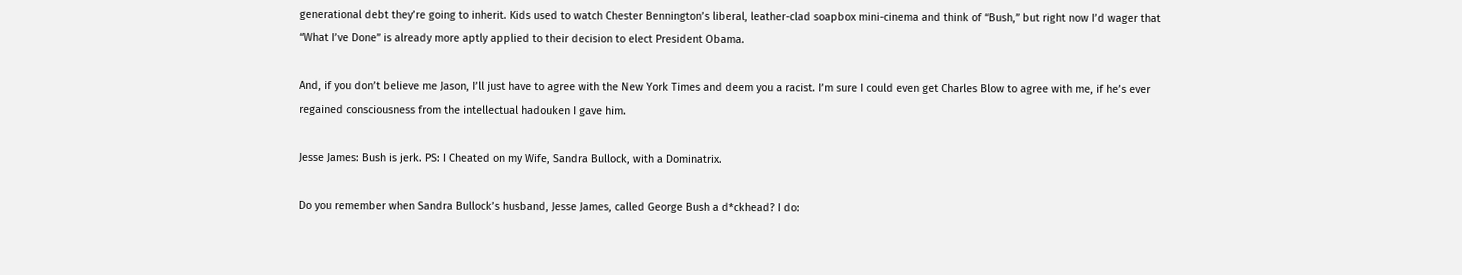generational debt they’re going to inherit. Kids used to watch Chester Bennington’s liberal, leather-clad soapbox mini-cinema and think of “Bush,” but right now I’d wager that “What I’ve Done” is already more aptly applied to their decision to elect President Obama.

And, if you don’t believe me Jason, I’ll just have to agree with the New York Times and deem you a racist. I’m sure I could even get Charles Blow to agree with me, if he’s ever regained consciousness from the intellectual hadouken I gave him.

Jesse James: Bush is jerk. PS: I Cheated on my Wife, Sandra Bullock, with a Dominatrix.

Do you remember when Sandra Bullock’s husband, Jesse James, called George Bush a d*ckhead? I do: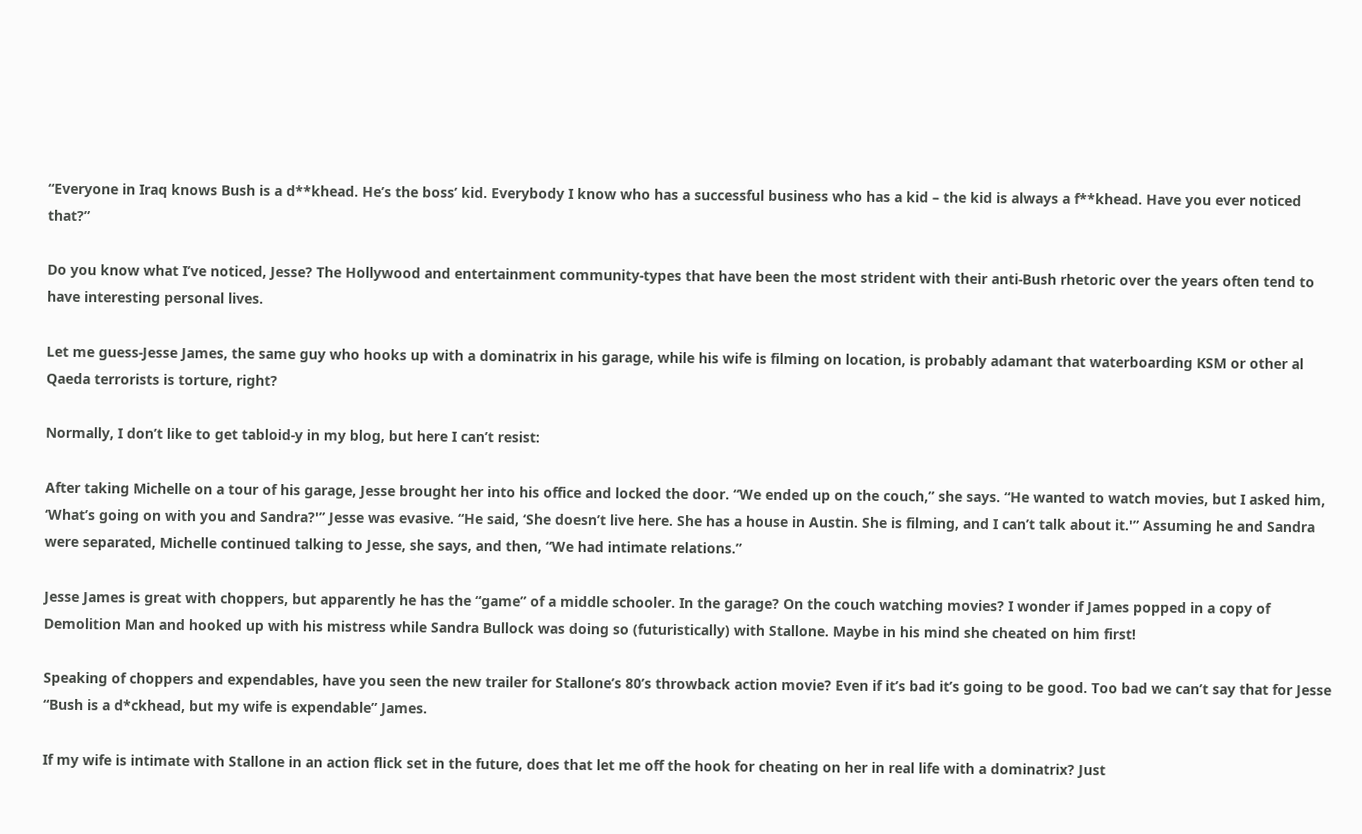“Everyone in Iraq knows Bush is a d**khead. He’s the boss’ kid. Everybody I know who has a successful business who has a kid – the kid is always a f**khead. Have you ever noticed that?”

Do you know what I’ve noticed, Jesse? The Hollywood and entertainment community-types that have been the most strident with their anti-Bush rhetoric over the years often tend to have interesting personal lives.

Let me guess-Jesse James, the same guy who hooks up with a dominatrix in his garage, while his wife is filming on location, is probably adamant that waterboarding KSM or other al Qaeda terrorists is torture, right?

Normally, I don’t like to get tabloid-y in my blog, but here I can’t resist:

After taking Michelle on a tour of his garage, Jesse brought her into his office and locked the door. “We ended up on the couch,” she says. “He wanted to watch movies, but I asked him, ‘What’s going on with you and Sandra?'” Jesse was evasive. “He said, ‘She doesn’t live here. She has a house in Austin. She is filming, and I can’t talk about it.'” Assuming he and Sandra were separated, Michelle continued talking to Jesse, she says, and then, “We had intimate relations.”

Jesse James is great with choppers, but apparently he has the “game” of a middle schooler. In the garage? On the couch watching movies? I wonder if James popped in a copy of Demolition Man and hooked up with his mistress while Sandra Bullock was doing so (futuristically) with Stallone. Maybe in his mind she cheated on him first!

Speaking of choppers and expendables, have you seen the new trailer for Stallone’s 80’s throwback action movie? Even if it’s bad it’s going to be good. Too bad we can’t say that for Jesse “Bush is a d*ckhead, but my wife is expendable” James.

If my wife is intimate with Stallone in an action flick set in the future, does that let me off the hook for cheating on her in real life with a dominatrix? Just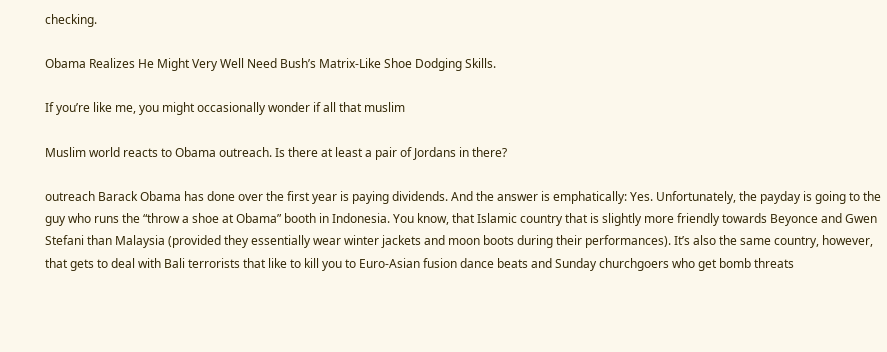checking.

Obama Realizes He Might Very Well Need Bush’s Matrix-Like Shoe Dodging Skills.

If you’re like me, you might occasionally wonder if all that muslim

Muslim world reacts to Obama outreach. Is there at least a pair of Jordans in there?

outreach Barack Obama has done over the first year is paying dividends. And the answer is emphatically: Yes. Unfortunately, the payday is going to the guy who runs the “throw a shoe at Obama” booth in Indonesia. You know, that Islamic country that is slightly more friendly towards Beyonce and Gwen Stefani than Malaysia (provided they essentially wear winter jackets and moon boots during their performances). It’s also the same country, however, that gets to deal with Bali terrorists that like to kill you to Euro-Asian fusion dance beats and Sunday churchgoers who get bomb threats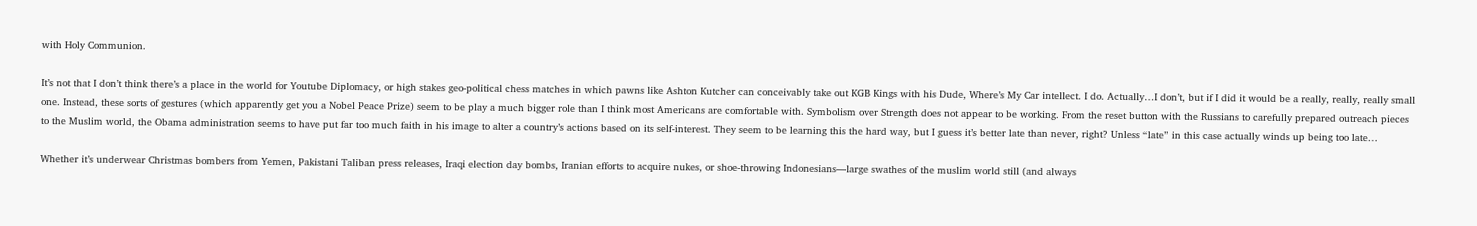with Holy Communion.

It’s not that I don’t think there’s a place in the world for Youtube Diplomacy, or high stakes geo-political chess matches in which pawns like Ashton Kutcher can conceivably take out KGB Kings with his Dude, Where’s My Car intellect. I do. Actually…I don’t, but if I did it would be a really, really, really small one. Instead, these sorts of gestures (which apparently get you a Nobel Peace Prize) seem to be play a much bigger role than I think most Americans are comfortable with. Symbolism over Strength does not appear to be working. From the reset button with the Russians to carefully prepared outreach pieces to the Muslim world, the Obama administration seems to have put far too much faith in his image to alter a country’s actions based on its self-interest. They seem to be learning this the hard way, but I guess it’s better late than never, right? Unless “late” in this case actually winds up being too late…

Whether it’s underwear Christmas bombers from Yemen, Pakistani Taliban press releases, Iraqi election day bombs, Iranian efforts to acquire nukes, or shoe-throwing Indonesians—large swathes of the muslim world still (and always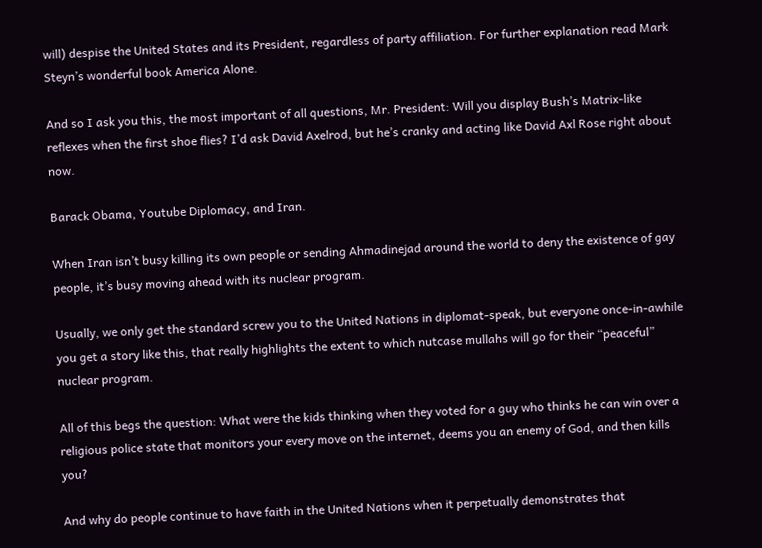will) despise the United States and its President, regardless of party affiliation. For further explanation read Mark Steyn’s wonderful book America Alone.

And so I ask you this, the most important of all questions, Mr. President: Will you display Bush’s Matrix-like reflexes when the first shoe flies? I’d ask David Axelrod, but he’s cranky and acting like David Axl Rose right about now.

Barack Obama, Youtube Diplomacy, and Iran.

When Iran isn’t busy killing its own people or sending Ahmadinejad around the world to deny the existence of gay people, it’s busy moving ahead with its nuclear program.

Usually, we only get the standard screw you to the United Nations in diplomat-speak, but everyone once-in-awhile you get a story like this, that really highlights the extent to which nutcase mullahs will go for their “peaceful” nuclear program.

All of this begs the question: What were the kids thinking when they voted for a guy who thinks he can win over a religious police state that monitors your every move on the internet, deems you an enemy of God, and then kills you?

And why do people continue to have faith in the United Nations when it perpetually demonstrates that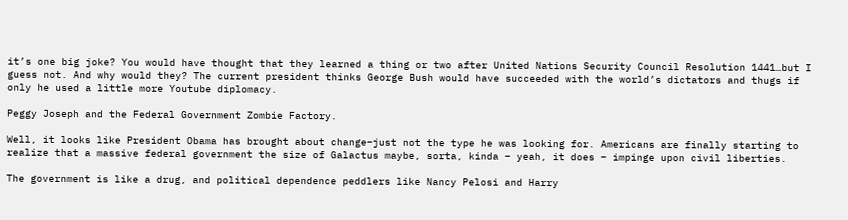it’s one big joke? You would have thought that they learned a thing or two after United Nations Security Council Resolution 1441…but I guess not. And why would they? The current president thinks George Bush would have succeeded with the world’s dictators and thugs if only he used a little more Youtube diplomacy.

Peggy Joseph and the Federal Government Zombie Factory.

Well, it looks like President Obama has brought about change–just not the type he was looking for. Americans are finally starting to realize that a massive federal government the size of Galactus maybe, sorta, kinda – yeah, it does – impinge upon civil liberties.

The government is like a drug, and political dependence peddlers like Nancy Pelosi and Harry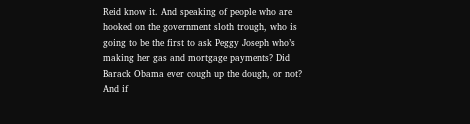Reid know it. And speaking of people who are hooked on the government sloth trough, who is going to be the first to ask Peggy Joseph who’s making her gas and mortgage payments? Did Barack Obama ever cough up the dough, or not? And if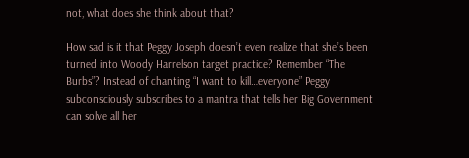not, what does she think about that?

How sad is it that Peggy Joseph doesn’t even realize that she’s been turned into Woody Harrelson target practice? Remember “The Burbs”? Instead of chanting “I want to kill…everyone” Peggy subconsciously subscribes to a mantra that tells her Big Government can solve all her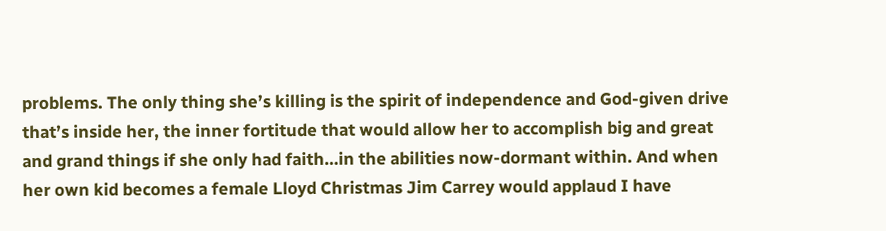problems. The only thing she’s killing is the spirit of independence and God-given drive that’s inside her, the inner fortitude that would allow her to accomplish big and great and grand things if she only had faith…in the abilities now-dormant within. And when her own kid becomes a female Lloyd Christmas Jim Carrey would applaud I have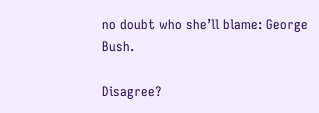no doubt who she’ll blame: George Bush.

Disagree?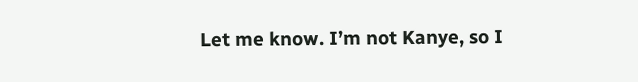Let me know. I’m not Kanye, so I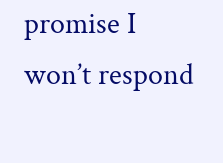promise I won’t respond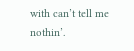with can’t tell me nothin’.